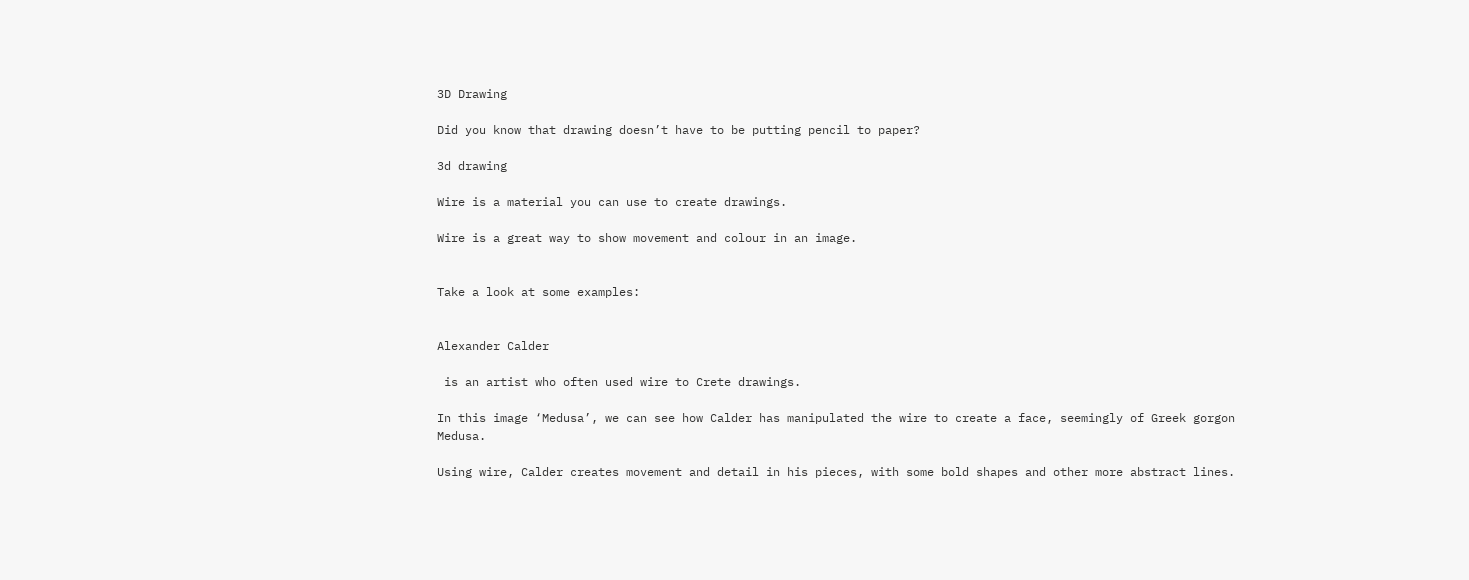3D Drawing

Did you know that drawing doesn’t have to be putting pencil to paper?

3d drawing

Wire is a material you can use to create drawings.

Wire is a great way to show movement and colour in an image.


Take a look at some examples:


Alexander Calder

 is an artist who often used wire to Crete drawings.

In this image ‘Medusa’, we can see how Calder has manipulated the wire to create a face, seemingly of Greek gorgon Medusa.

Using wire, Calder creates movement and detail in his pieces, with some bold shapes and other more abstract lines.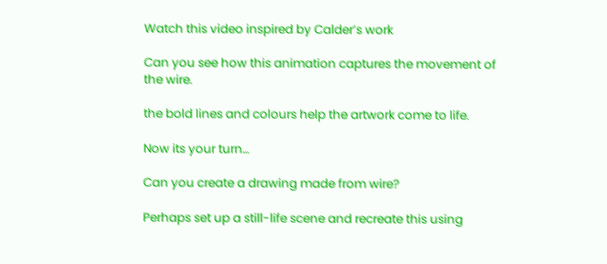Watch this video inspired by Calder’s work

Can you see how this animation captures the movement of the wire.

the bold lines and colours help the artwork come to life.

Now its your turn…

Can you create a drawing made from wire?

Perhaps set up a still-life scene and recreate this using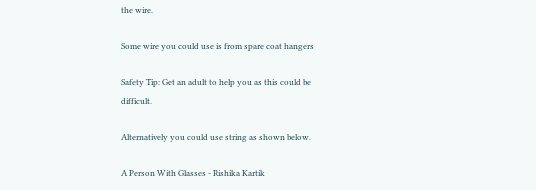the wire.

Some wire you could use is from spare coat hangers

Safety Tip: Get an adult to help you as this could be difficult.

Alternatively you could use string as shown below.

A Person With Glasses - Rishika Kartik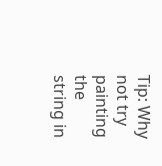Tip: Why not try painting the string in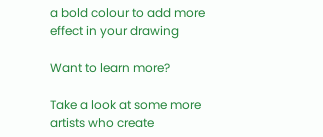a bold colour to add more effect in your drawing

Want to learn more?

Take a look at some more artists who create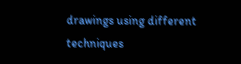drawings using different techniques